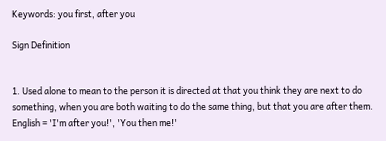Keywords: you first, after you

Sign Definition


1. Used alone to mean to the person it is directed at that you think they are next to do something, when you are both waiting to do the same thing, but that you are after them. English = 'I'm after you!', 'You then me!'